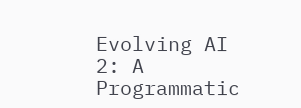Evolving AI 2: A Programmatic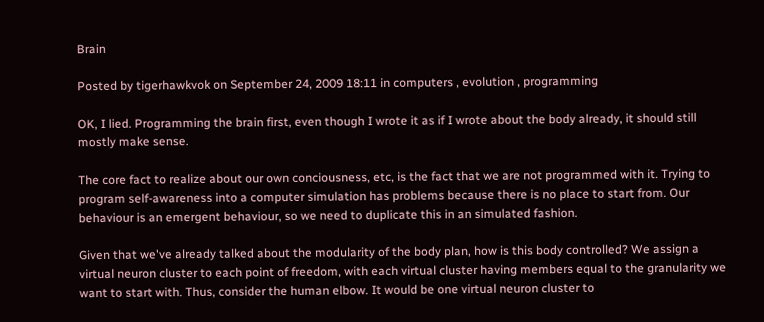Brain

Posted by tigerhawkvok on September 24, 2009 18:11 in computers , evolution , programming

OK, I lied. Programming the brain first, even though I wrote it as if I wrote about the body already, it should still mostly make sense.

The core fact to realize about our own conciousness, etc, is the fact that we are not programmed with it. Trying to program self-awareness into a computer simulation has problems because there is no place to start from. Our behaviour is an emergent behaviour, so we need to duplicate this in an simulated fashion.

Given that we've already talked about the modularity of the body plan, how is this body controlled? We assign a virtual neuron cluster to each point of freedom, with each virtual cluster having members equal to the granularity we want to start with. Thus, consider the human elbow. It would be one virtual neuron cluster to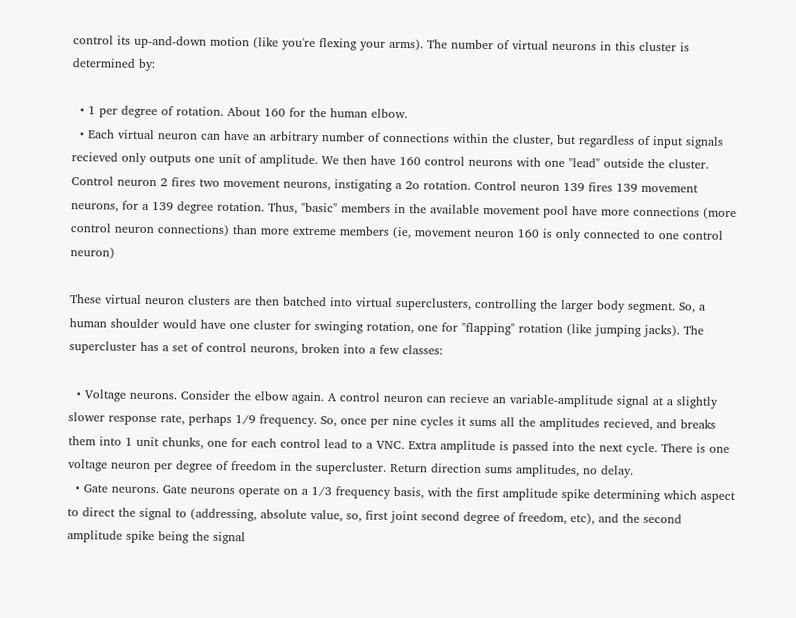control its up-and-down motion (like you're flexing your arms). The number of virtual neurons in this cluster is determined by:

  • 1 per degree of rotation. About 160 for the human elbow.
  • Each virtual neuron can have an arbitrary number of connections within the cluster, but regardless of input signals recieved only outputs one unit of amplitude. We then have 160 control neurons with one "lead" outside the cluster. Control neuron 2 fires two movement neurons, instigating a 2o rotation. Control neuron 139 fires 139 movement neurons, for a 139 degree rotation. Thus, "basic" members in the available movement pool have more connections (more control neuron connections) than more extreme members (ie, movement neuron 160 is only connected to one control neuron)

These virtual neuron clusters are then batched into virtual superclusters, controlling the larger body segment. So, a human shoulder would have one cluster for swinging rotation, one for "flapping" rotation (like jumping jacks). The supercluster has a set of control neurons, broken into a few classes:

  • Voltage neurons. Consider the elbow again. A control neuron can recieve an variable-amplitude signal at a slightly slower response rate, perhaps 1/9 frequency. So, once per nine cycles it sums all the amplitudes recieved, and breaks them into 1 unit chunks, one for each control lead to a VNC. Extra amplitude is passed into the next cycle. There is one voltage neuron per degree of freedom in the supercluster. Return direction sums amplitudes, no delay.
  • Gate neurons. Gate neurons operate on a 1/3 frequency basis, with the first amplitude spike determining which aspect to direct the signal to (addressing, absolute value, so, first joint second degree of freedom, etc), and the second amplitude spike being the signal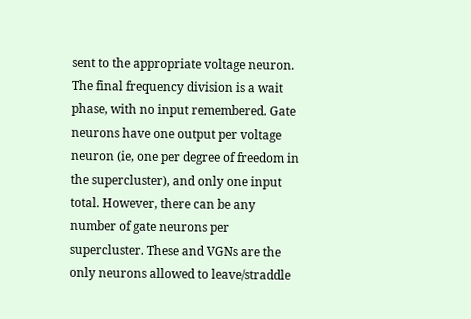sent to the appropriate voltage neuron. The final frequency division is a wait phase, with no input remembered. Gate neurons have one output per voltage neuron (ie, one per degree of freedom in the supercluster), and only one input total. However, there can be any number of gate neurons per supercluster. These and VGNs are the only neurons allowed to leave/straddle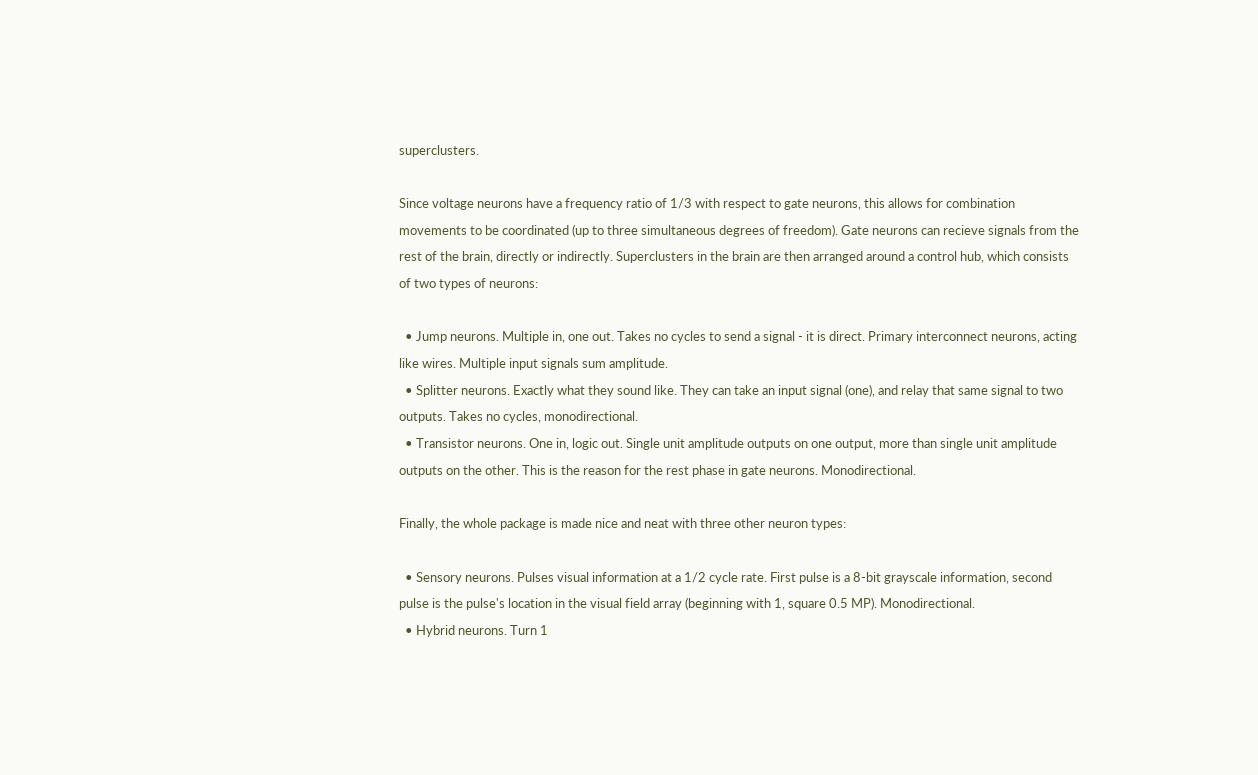superclusters.

Since voltage neurons have a frequency ratio of 1/3 with respect to gate neurons, this allows for combination movements to be coordinated (up to three simultaneous degrees of freedom). Gate neurons can recieve signals from the rest of the brain, directly or indirectly. Superclusters in the brain are then arranged around a control hub, which consists of two types of neurons:

  • Jump neurons. Multiple in, one out. Takes no cycles to send a signal - it is direct. Primary interconnect neurons, acting like wires. Multiple input signals sum amplitude.
  • Splitter neurons. Exactly what they sound like. They can take an input signal (one), and relay that same signal to two outputs. Takes no cycles, monodirectional.
  • Transistor neurons. One in, logic out. Single unit amplitude outputs on one output, more than single unit amplitude outputs on the other. This is the reason for the rest phase in gate neurons. Monodirectional.

Finally, the whole package is made nice and neat with three other neuron types:

  • Sensory neurons. Pulses visual information at a 1/2 cycle rate. First pulse is a 8-bit grayscale information, second pulse is the pulse's location in the visual field array (beginning with 1, square 0.5 MP). Monodirectional.
  • Hybrid neurons. Turn 1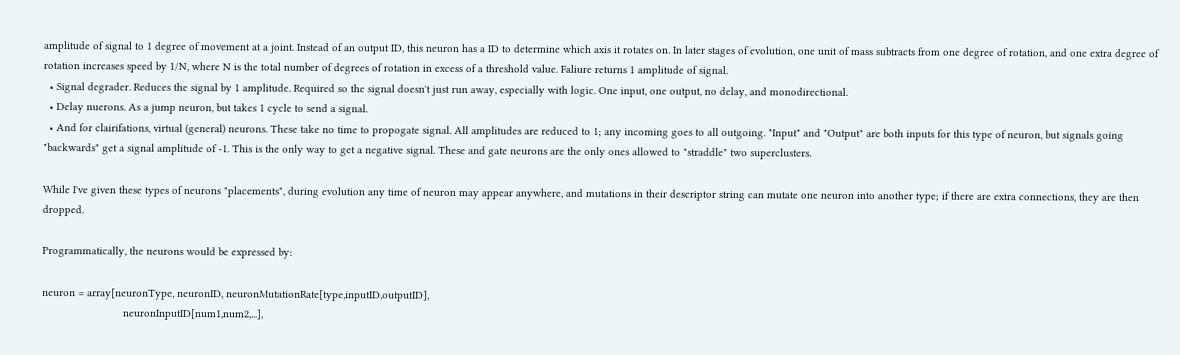amplitude of signal to 1 degree of movement at a joint. Instead of an output ID, this neuron has a ID to determine which axis it rotates on. In later stages of evolution, one unit of mass subtracts from one degree of rotation, and one extra degree of rotation increases speed by 1/N, where N is the total number of degrees of rotation in excess of a threshold value. Faliure returns 1 amplitude of signal.
  • Signal degrader. Reduces the signal by 1 amplitude. Required so the signal doesn't just run away, especially with logic. One input, one output, no delay, and monodirectional.
  • Delay nuerons. As a jump neuron, but takes 1 cycle to send a signal.
  • And for clairifations, virtual (general) neurons. These take no time to propogate signal. All amplitudes are reduced to 1; any incoming goes to all outgoing. "Input" and "Output" are both inputs for this type of neuron, but signals going "backwards" get a signal amplitude of -1. This is the only way to get a negative signal. These and gate neurons are the only ones allowed to "straddle" two superclusters.

While I've given these types of neurons "placements", during evolution any time of neuron may appear anywhere, and mutations in their descriptor string can mutate one neuron into another type; if there are extra connections, they are then dropped.

Programmatically, the neurons would be expressed by:

neuron = array[neuronType, neuronID, neuronMutationRate[type,inputID,outputID],
                           neuronInputID[num1,num2,...],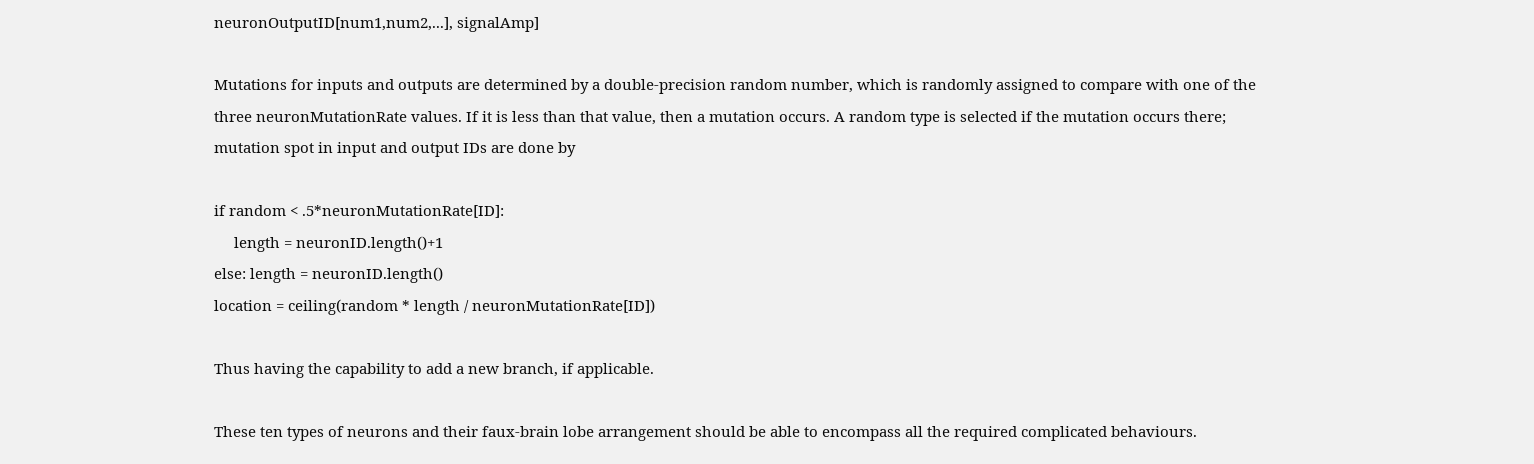neuronOutputID[num1,num2,...], signalAmp]

Mutations for inputs and outputs are determined by a double-precision random number, which is randomly assigned to compare with one of the three neuronMutationRate values. If it is less than that value, then a mutation occurs. A random type is selected if the mutation occurs there; mutation spot in input and output IDs are done by

if random < .5*neuronMutationRate[ID]:
     length = neuronID.length()+1
else: length = neuronID.length()
location = ceiling(random * length / neuronMutationRate[ID])

Thus having the capability to add a new branch, if applicable.

These ten types of neurons and their faux-brain lobe arrangement should be able to encompass all the required complicated behaviours.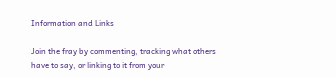Information and Links

Join the fray by commenting, tracking what others have to say, or linking to it from your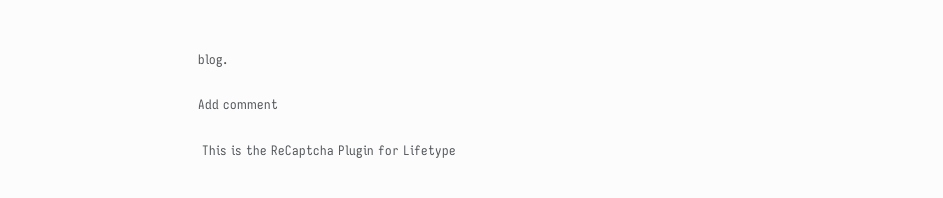blog.

Add comment

 This is the ReCaptcha Plugin for Lifetype